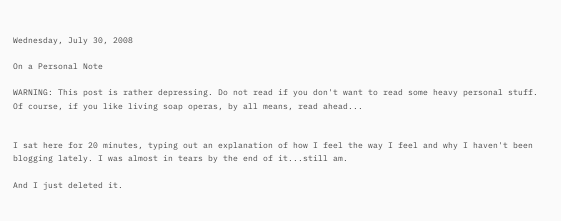Wednesday, July 30, 2008

On a Personal Note

WARNING: This post is rather depressing. Do not read if you don't want to read some heavy personal stuff.
Of course, if you like living soap operas, by all means, read ahead...


I sat here for 20 minutes, typing out an explanation of how I feel the way I feel and why I haven't been blogging lately. I was almost in tears by the end of it...still am.

And I just deleted it.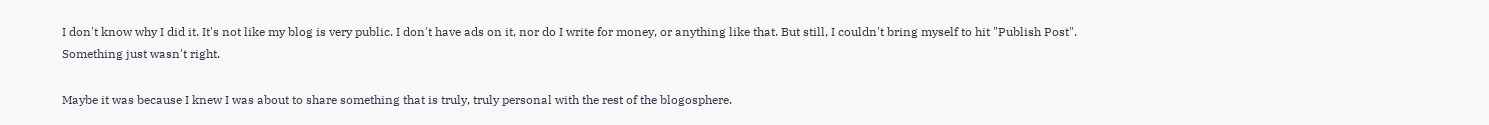I don't know why I did it. It's not like my blog is very public. I don't have ads on it, nor do I write for money, or anything like that. But still, I couldn't bring myself to hit "Publish Post". Something just wasn't right.

Maybe it was because I knew I was about to share something that is truly, truly personal with the rest of the blogosphere.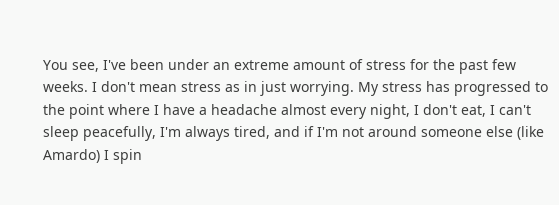You see, I've been under an extreme amount of stress for the past few weeks. I don't mean stress as in just worrying. My stress has progressed to the point where I have a headache almost every night, I don't eat, I can't sleep peacefully, I'm always tired, and if I'm not around someone else (like Amardo) I spin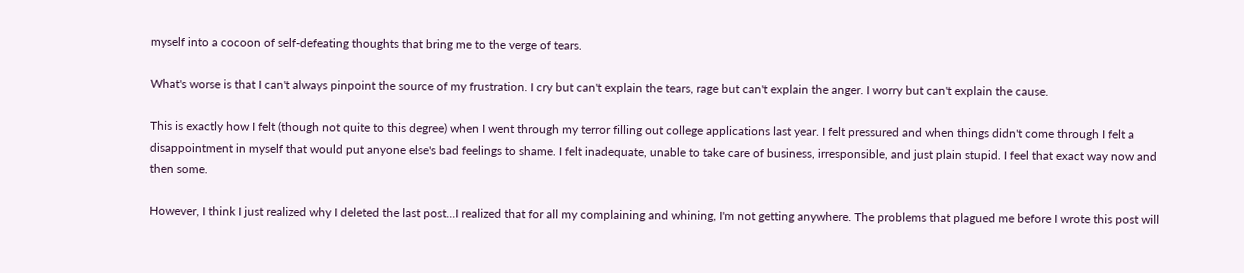myself into a cocoon of self-defeating thoughts that bring me to the verge of tears.

What's worse is that I can't always pinpoint the source of my frustration. I cry but can't explain the tears, rage but can't explain the anger. I worry but can't explain the cause.

This is exactly how I felt (though not quite to this degree) when I went through my terror filling out college applications last year. I felt pressured and when things didn't come through I felt a disappointment in myself that would put anyone else's bad feelings to shame. I felt inadequate, unable to take care of business, irresponsible, and just plain stupid. I feel that exact way now and then some.

However, I think I just realized why I deleted the last post...I realized that for all my complaining and whining, I'm not getting anywhere. The problems that plagued me before I wrote this post will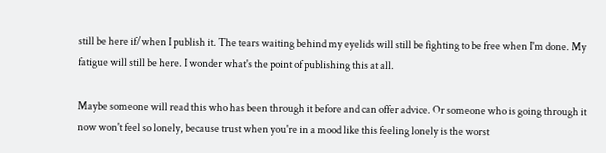still be here if/when I publish it. The tears waiting behind my eyelids will still be fighting to be free when I'm done. My fatigue will still be here. I wonder what's the point of publishing this at all.

Maybe someone will read this who has been through it before and can offer advice. Or someone who is going through it now won't feel so lonely, because trust when you're in a mood like this feeling lonely is the worst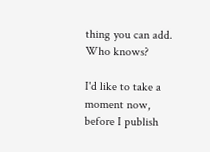thing you can add. Who knows?

I'd like to take a moment now, before I publish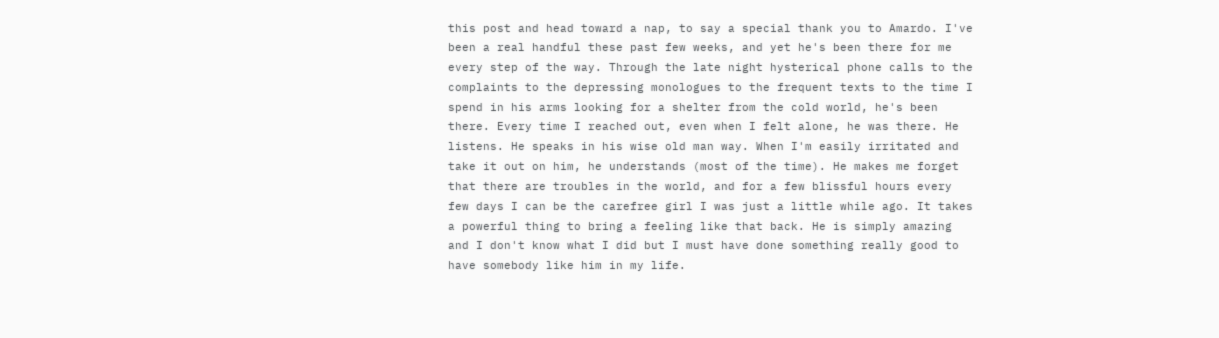this post and head toward a nap, to say a special thank you to Amardo. I've been a real handful these past few weeks, and yet he's been there for me every step of the way. Through the late night hysterical phone calls to the complaints to the depressing monologues to the frequent texts to the time I spend in his arms looking for a shelter from the cold world, he's been there. Every time I reached out, even when I felt alone, he was there. He listens. He speaks in his wise old man way. When I'm easily irritated and take it out on him, he understands (most of the time). He makes me forget that there are troubles in the world, and for a few blissful hours every few days I can be the carefree girl I was just a little while ago. It takes a powerful thing to bring a feeling like that back. He is simply amazing and I don't know what I did but I must have done something really good to have somebody like him in my life.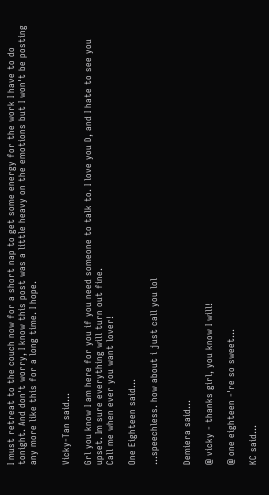I must retreat to the couch now for a short nap to get some energy for the work I have to do tonight. And don't worry, I know this post was a little heavy on the emotions but I won't be posting any more like this for a long time. I hope.


Vicky-Tan said...

Grl you know I am here for you if you need someone to talk to. I love you D, and I hate to see you upset. Im sure everything will turn out fine.
Call me when ever you want lover!

One Eighteen said...

...speechless. how about i just call you lol


Demiera said...

@ vicky - thanks girl, you know I will!

@ one eighteen -'re so sweet...

KC said...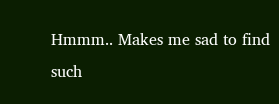Hmmm.. Makes me sad to find such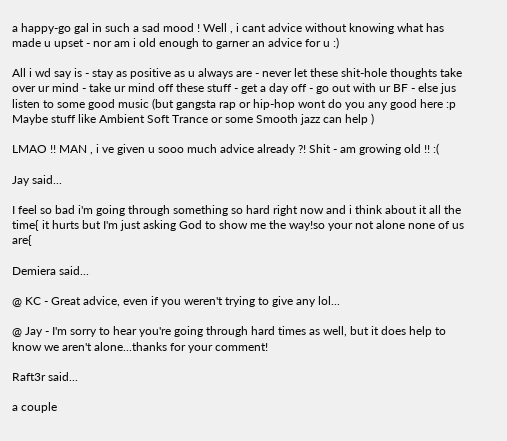a happy-go gal in such a sad mood ! Well , i cant advice without knowing what has made u upset - nor am i old enough to garner an advice for u :)

All i wd say is - stay as positive as u always are - never let these shit-hole thoughts take over ur mind - take ur mind off these stuff - get a day off - go out with ur BF - else jus listen to some good music (but gangsta rap or hip-hop wont do you any good here :p Maybe stuff like Ambient Soft Trance or some Smooth jazz can help )

LMAO !! MAN , i ve given u sooo much advice already ?! Shit - am growing old !! :(

Jay said...

I feel so bad i'm going through something so hard right now and i think about it all the time{ it hurts but I'm just asking God to show me the way!so your not alone none of us are{

Demiera said...

@ KC - Great advice, even if you weren't trying to give any lol...

@ Jay - I'm sorry to hear you're going through hard times as well, but it does help to know we aren't alone...thanks for your comment!

Raft3r said...

a couple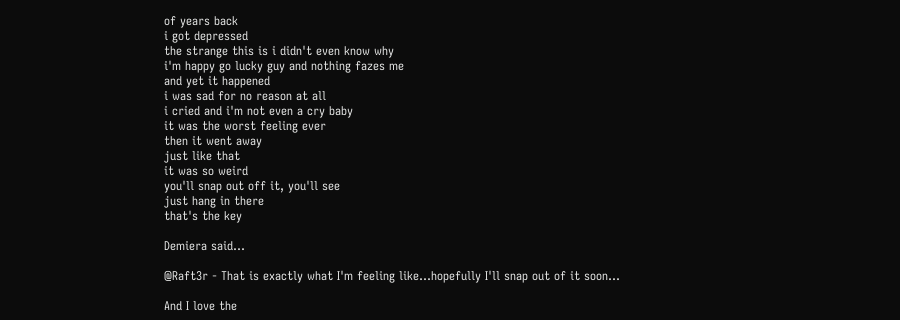of years back
i got depressed
the strange this is i didn't even know why
i'm happy go lucky guy and nothing fazes me
and yet it happened
i was sad for no reason at all
i cried and i'm not even a cry baby
it was the worst feeling ever
then it went away
just like that
it was so weird
you'll snap out off it, you'll see
just hang in there
that's the key

Demiera said...

@Raft3r - That is exactly what I'm feeling like...hopefully I'll snap out of it soon...

And I love the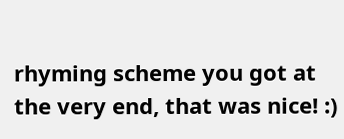rhyming scheme you got at the very end, that was nice! :)